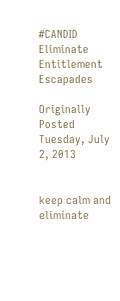#CANDID Eliminate Entitlement Escapades

Originally Posted Tuesday, July 2, 2013


keep calm and eliminate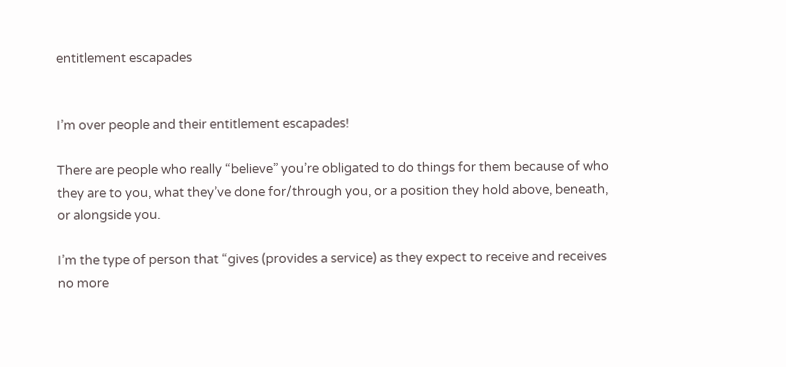entitlement escapades


I’m over people and their entitlement escapades!

There are people who really “believe” you’re obligated to do things for them because of who they are to you, what they’ve done for/through you, or a position they hold above, beneath, or alongside you.

I’m the type of person that “gives (provides a service) as they expect to receive and receives no more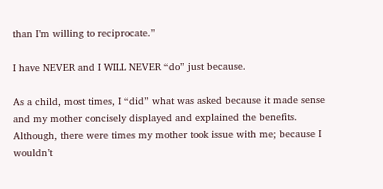than I’m willing to reciprocate.”

I have NEVER and I WILL NEVER “do” just because.

As a child, most times, I “did” what was asked because it made sense and my mother concisely displayed and explained the benefits. Although, there were times my mother took issue with me; because I wouldn’t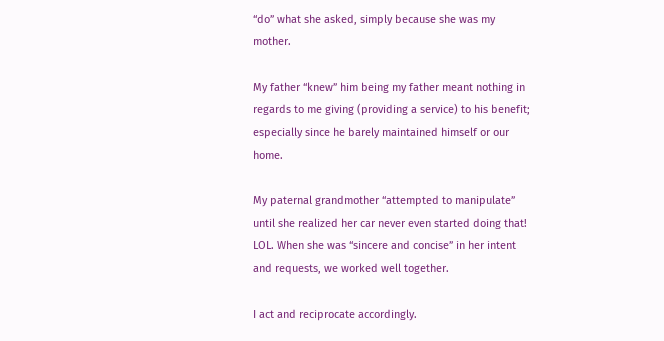“do” what she asked, simply because she was my mother.

My father “knew” him being my father meant nothing in regards to me giving (providing a service) to his benefit; especially since he barely maintained himself or our home.

My paternal grandmother “attempted to manipulate” until she realized her car never even started doing that! LOL. When she was “sincere and concise” in her intent and requests, we worked well together.

I act and reciprocate accordingly.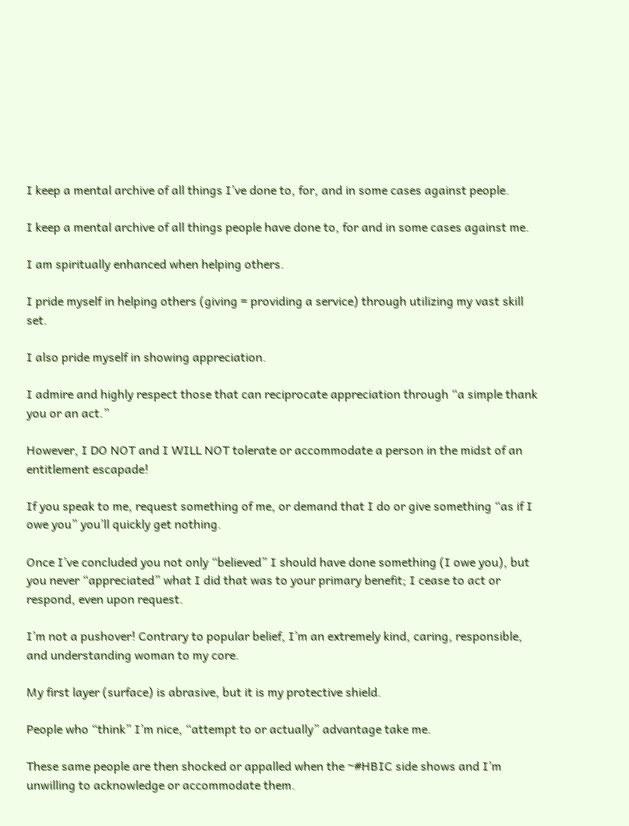I keep a mental archive of all things I’ve done to, for, and in some cases against people.

I keep a mental archive of all things people have done to, for and in some cases against me.

I am spiritually enhanced when helping others.

I pride myself in helping others (giving = providing a service) through utilizing my vast skill set.

I also pride myself in showing appreciation.

I admire and highly respect those that can reciprocate appreciation through “a simple thank you or an act.”

However, I DO NOT and I WILL NOT tolerate or accommodate a person in the midst of an entitlement escapade!

If you speak to me, request something of me, or demand that I do or give something “as if I owe you” you’ll quickly get nothing.

Once I’ve concluded you not only “believed” I should have done something (I owe you), but you never “appreciated” what I did that was to your primary benefit; I cease to act or respond, even upon request.

I’m not a pushover! Contrary to popular belief, I’m an extremely kind, caring, responsible, and understanding woman to my core.

My first layer (surface) is abrasive, but it is my protective shield.

People who “think” I’m nice, “attempt to or actually” advantage take me.

These same people are then shocked or appalled when the ~#HBIC side shows and I’m unwilling to acknowledge or accommodate them.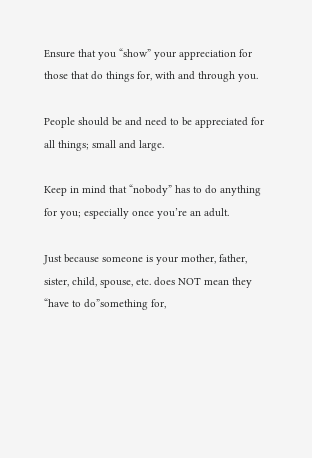Ensure that you “show” your appreciation for those that do things for, with and through you.

People should be and need to be appreciated for all things; small and large.

Keep in mind that “nobody” has to do anything for you; especially once you’re an adult.

Just because someone is your mother, father, sister, child, spouse, etc. does NOT mean they “have to do”something for,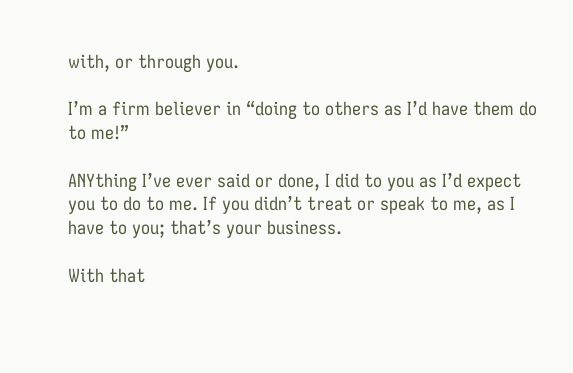with, or through you.

I’m a firm believer in “doing to others as I’d have them do to me!”

ANYthing I’ve ever said or done, I did to you as I’d expect you to do to me. If you didn’t treat or speak to me, as I have to you; that’s your business.

With that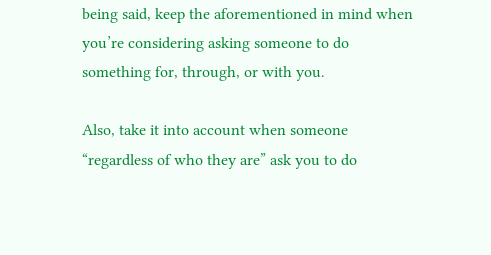being said, keep the aforementioned in mind when you’re considering asking someone to do something for, through, or with you.

Also, take it into account when someone “regardless of who they are” ask you to do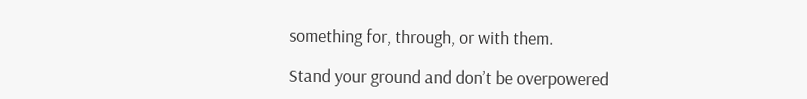something for, through, or with them.

Stand your ground and don’t be overpowered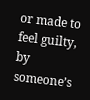or made to feel guilty, by someone’s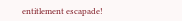entitlement escapade!